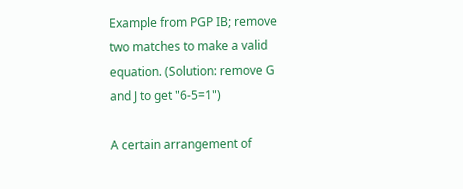Example from PGP IB; remove two matches to make a valid equation. (Solution: remove G and J to get "6-5=1")

A certain arrangement of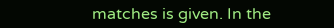matches is given. In the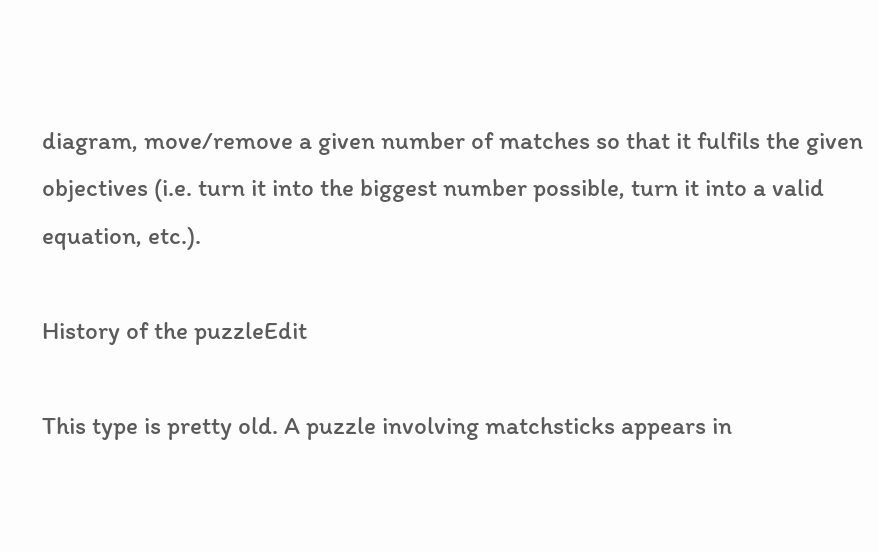diagram, move/remove a given number of matches so that it fulfils the given objectives (i.e. turn it into the biggest number possible, turn it into a valid equation, etc.).

History of the puzzleEdit

This type is pretty old. A puzzle involving matchsticks appears in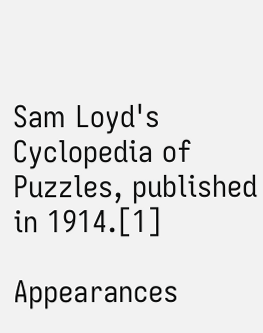Sam Loyd's Cyclopedia of Puzzles, published in 1914.[1]

Appearances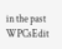in the past WPCsEdit